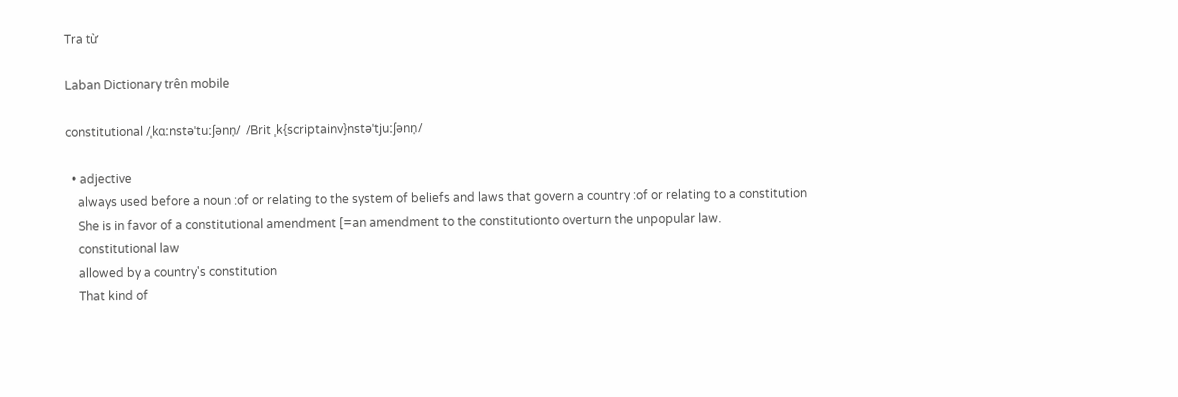Tra từ

Laban Dictionary trên mobile

constitutional /ˌkɑːnstəˈtuːʃənn̩/  /Brit ˌk{scriptainv}nstəˈtjuːʃənn̩/

  • adjective
    always used before a noun :of or relating to the system of beliefs and laws that govern a country :of or relating to a constitution
    She is in favor of a constitutional amendment [=an amendment to the constitutionto overturn the unpopular law.
    constitutional law
    allowed by a country's constitution
    That kind of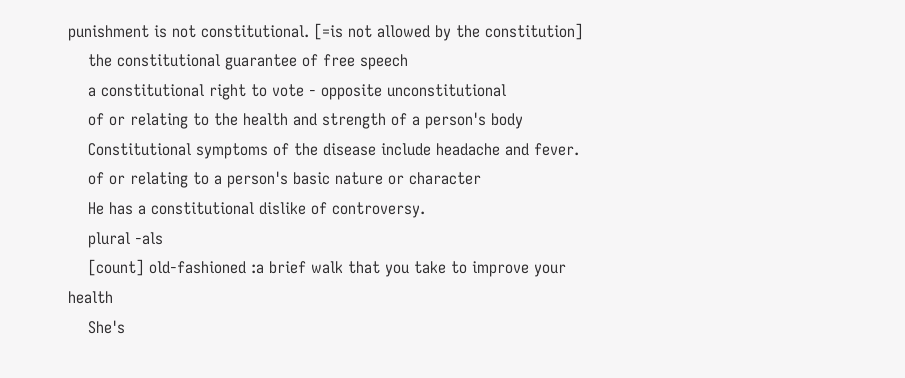punishment is not constitutional. [=is not allowed by the constitution]
    the constitutional guarantee of free speech
    a constitutional right to vote - opposite unconstitutional
    of or relating to the health and strength of a person's body
    Constitutional symptoms of the disease include headache and fever.
    of or relating to a person's basic nature or character
    He has a constitutional dislike of controversy.
    plural -als
    [count] old-fashioned :a brief walk that you take to improve your health
    She's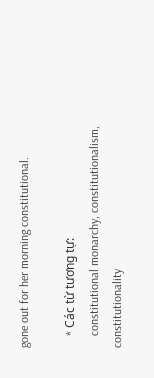gone out for her morning constitutional.

    * Các từ tương tự:
    constitutional monarchy, constitutionalism, constitutionality